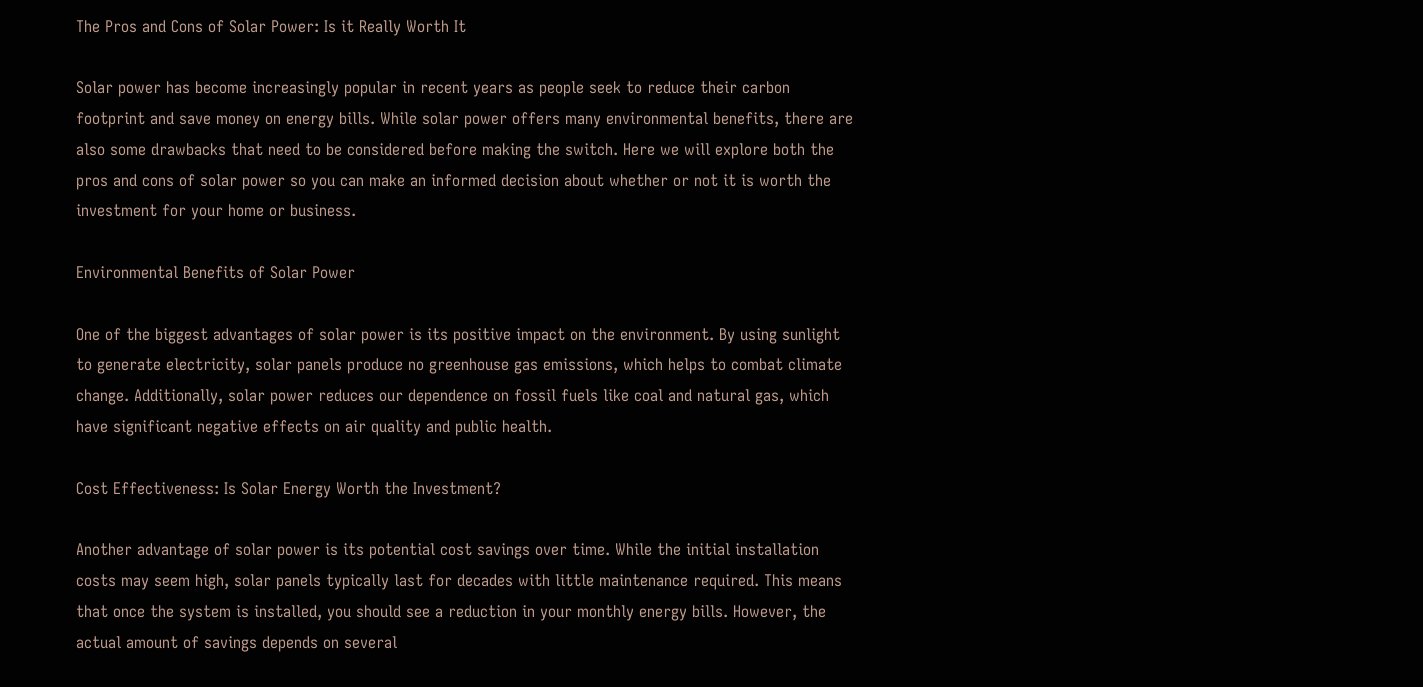The Pros and Cons of Solar Power: Is it Really Worth It

Solar power has become increasingly popular in recent years as people seek to reduce their carbon footprint and save money on energy bills. While solar power offers many environmental benefits, there are also some drawbacks that need to be considered before making the switch. Here we will explore both the pros and cons of solar power so you can make an informed decision about whether or not it is worth the investment for your home or business.

Environmental Benefits of Solar Power

One of the biggest advantages of solar power is its positive impact on the environment. By using sunlight to generate electricity, solar panels produce no greenhouse gas emissions, which helps to combat climate change. Additionally, solar power reduces our dependence on fossil fuels like coal and natural gas, which have significant negative effects on air quality and public health.

Cost Effectiveness: Is Solar Energy Worth the Investment?

Another advantage of solar power is its potential cost savings over time. While the initial installation costs may seem high, solar panels typically last for decades with little maintenance required. This means that once the system is installed, you should see a reduction in your monthly energy bills. However, the actual amount of savings depends on several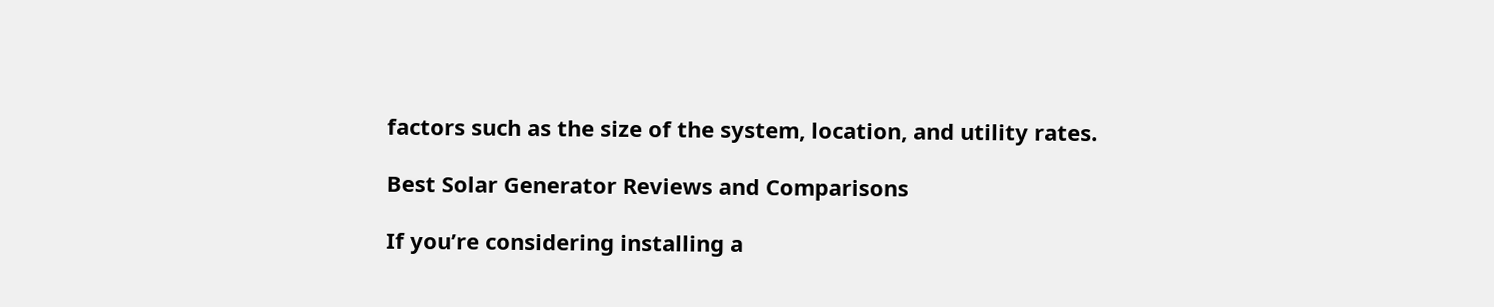factors such as the size of the system, location, and utility rates.

Best Solar Generator Reviews and Comparisons

If you’re considering installing a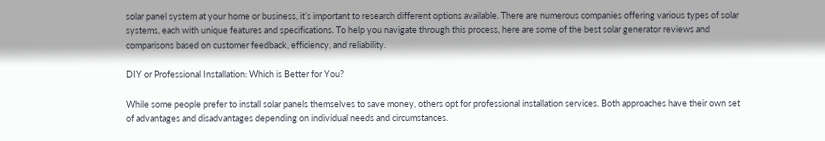solar panel system at your home or business, it’s important to research different options available. There are numerous companies offering various types of solar systems, each with unique features and specifications. To help you navigate through this process, here are some of the best solar generator reviews and comparisons based on customer feedback, efficiency, and reliability.

DIY or Professional Installation: Which is Better for You?

While some people prefer to install solar panels themselves to save money, others opt for professional installation services. Both approaches have their own set of advantages and disadvantages depending on individual needs and circumstances.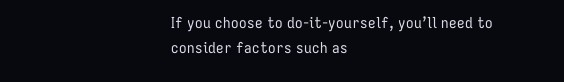If you choose to do-it-yourself, you’ll need to consider factors such as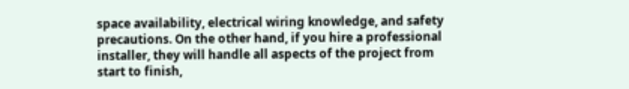space availability, electrical wiring knowledge, and safety precautions. On the other hand, if you hire a professional installer, they will handle all aspects of the project from start to finish,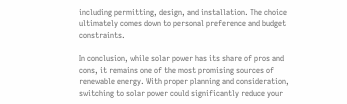including permitting, design, and installation. The choice ultimately comes down to personal preference and budget constraints.

In conclusion, while solar power has its share of pros and cons, it remains one of the most promising sources of renewable energy. With proper planning and consideration, switching to solar power could significantly reduce your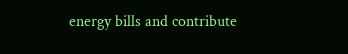energy bills and contribute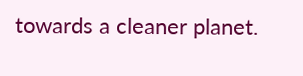towards a cleaner planet.